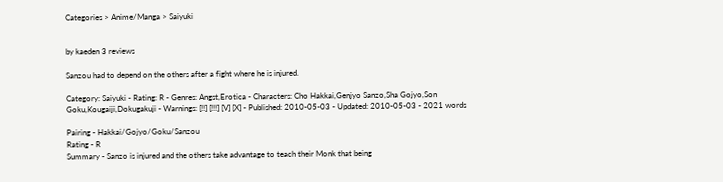Categories > Anime/Manga > Saiyuki


by kaeden 3 reviews

Sanzou had to depend on the others after a fight where he is injured.

Category: Saiyuki - Rating: R - Genres: Angst,Erotica - Characters: Cho Hakkai,Genjyo Sanzo,Sha Gojyo,Son Goku,Kougaiji,Dokugakuji - Warnings: [!!] [!!!] [V] [X] - Published: 2010-05-03 - Updated: 2010-05-03 - 2021 words

Pairing - Hakkai/Gojyo/Goku/Sanzou
Rating - R
Summary - Sanzo is injured and the others take advantage to teach their Monk that being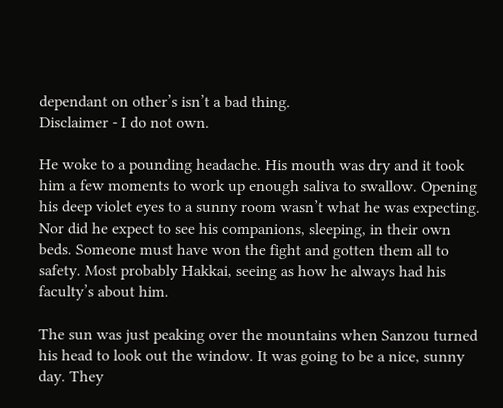dependant on other’s isn’t a bad thing.
Disclaimer - I do not own.

He woke to a pounding headache. His mouth was dry and it took him a few moments to work up enough saliva to swallow. Opening his deep violet eyes to a sunny room wasn’t what he was expecting. Nor did he expect to see his companions, sleeping, in their own beds. Someone must have won the fight and gotten them all to safety. Most probably Hakkai, seeing as how he always had his faculty’s about him.

The sun was just peaking over the mountains when Sanzou turned his head to look out the window. It was going to be a nice, sunny day. They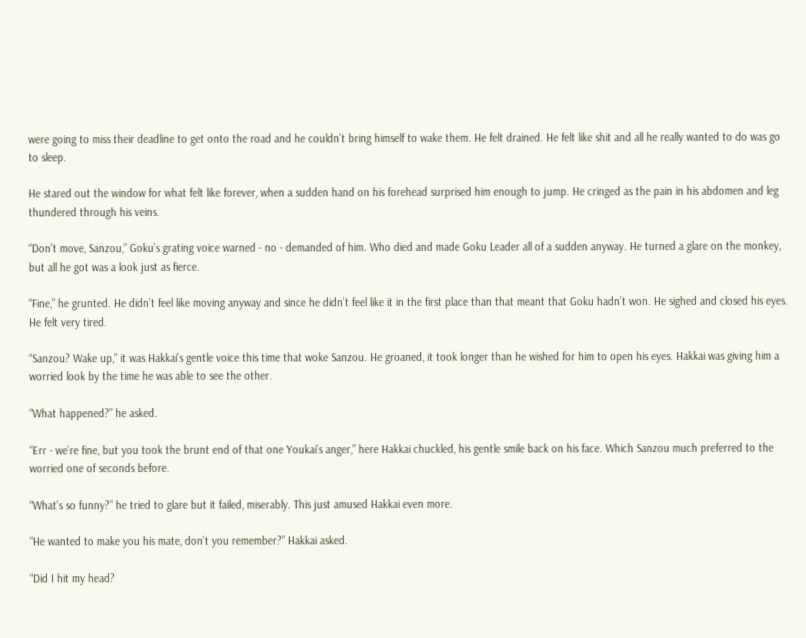were going to miss their deadline to get onto the road and he couldn’t bring himself to wake them. He felt drained. He felt like shit and all he really wanted to do was go to sleep.

He stared out the window for what felt like forever, when a sudden hand on his forehead surprised him enough to jump. He cringed as the pain in his abdomen and leg thundered through his veins.

“Don’t move, Sanzou,” Goku’s grating voice warned - no - demanded of him. Who died and made Goku Leader all of a sudden anyway. He turned a glare on the monkey, but all he got was a look just as fierce.

“Fine,” he grunted. He didn’t feel like moving anyway and since he didn’t feel like it in the first place than that meant that Goku hadn’t won. He sighed and closed his eyes. He felt very tired.

“Sanzou? Wake up,” it was Hakkai’s gentle voice this time that woke Sanzou. He groaned, it took longer than he wished for him to open his eyes. Hakkai was giving him a worried look by the time he was able to see the other.

“What happened?” he asked.

“Err - we’re fine, but you took the brunt end of that one Youkai’s anger,” here Hakkai chuckled, his gentle smile back on his face. Which Sanzou much preferred to the worried one of seconds before.

“What’s so funny?” he tried to glare but it failed, miserably. This just amused Hakkai even more.

“He wanted to make you his mate, don’t you remember?” Hakkai asked.

“Did I hit my head?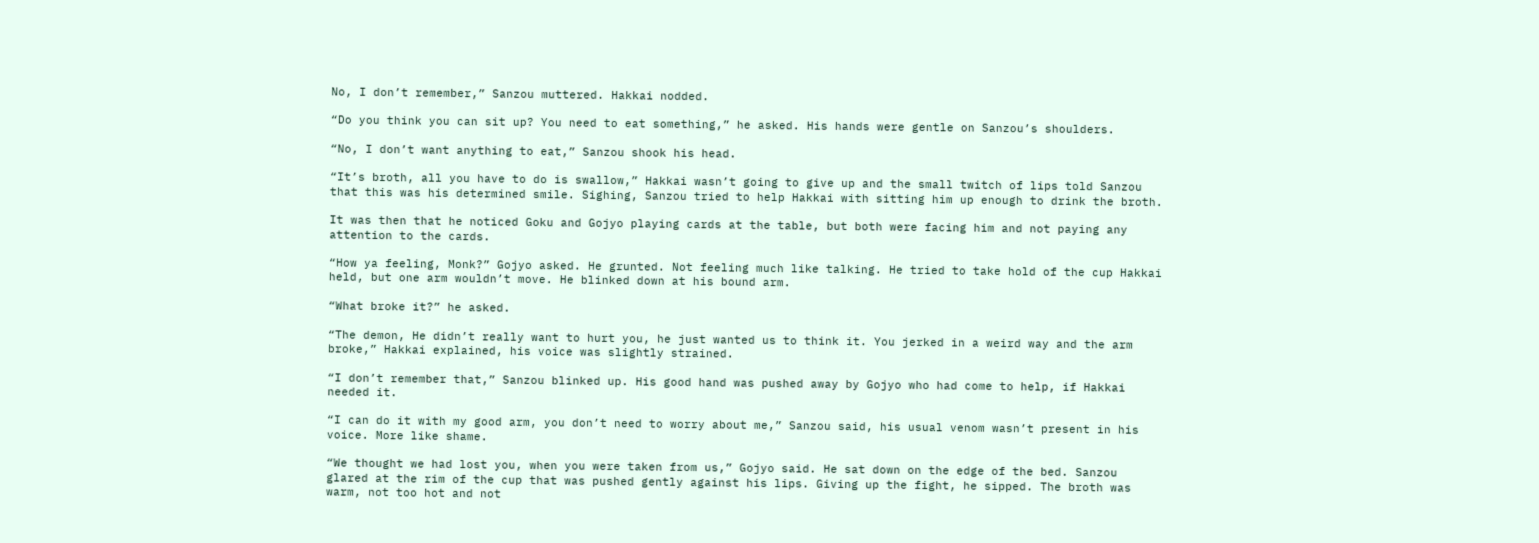No, I don’t remember,” Sanzou muttered. Hakkai nodded.

“Do you think you can sit up? You need to eat something,” he asked. His hands were gentle on Sanzou’s shoulders.

“No, I don’t want anything to eat,” Sanzou shook his head.

“It’s broth, all you have to do is swallow,” Hakkai wasn’t going to give up and the small twitch of lips told Sanzou that this was his determined smile. Sighing, Sanzou tried to help Hakkai with sitting him up enough to drink the broth.

It was then that he noticed Goku and Gojyo playing cards at the table, but both were facing him and not paying any attention to the cards.

“How ya feeling, Monk?” Gojyo asked. He grunted. Not feeling much like talking. He tried to take hold of the cup Hakkai held, but one arm wouldn’t move. He blinked down at his bound arm.

“What broke it?” he asked.

“The demon, He didn’t really want to hurt you, he just wanted us to think it. You jerked in a weird way and the arm broke,” Hakkai explained, his voice was slightly strained.

“I don’t remember that,” Sanzou blinked up. His good hand was pushed away by Gojyo who had come to help, if Hakkai needed it.

“I can do it with my good arm, you don’t need to worry about me,” Sanzou said, his usual venom wasn’t present in his voice. More like shame.

“We thought we had lost you, when you were taken from us,” Gojyo said. He sat down on the edge of the bed. Sanzou glared at the rim of the cup that was pushed gently against his lips. Giving up the fight, he sipped. The broth was warm, not too hot and not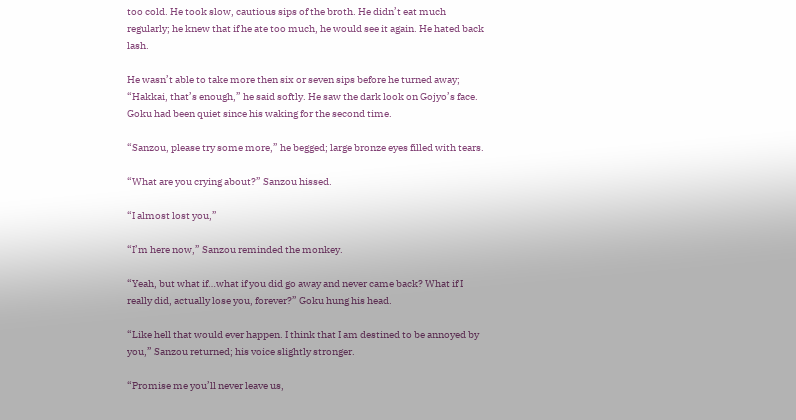too cold. He took slow, cautious sips of the broth. He didn’t eat much regularly; he knew that if he ate too much, he would see it again. He hated back lash.

He wasn’t able to take more then six or seven sips before he turned away; “Hakkai, that’s enough,” he said softly. He saw the dark look on Gojyo’s face. Goku had been quiet since his waking for the second time.

“Sanzou, please try some more,” he begged; large bronze eyes filled with tears.

“What are you crying about?” Sanzou hissed.

“I almost lost you,”

“I’m here now,” Sanzou reminded the monkey.

“Yeah, but what if…what if you did go away and never came back? What if I really did, actually lose you, forever?” Goku hung his head.

“Like hell that would ever happen. I think that I am destined to be annoyed by you,” Sanzou returned; his voice slightly stronger.

“Promise me you’ll never leave us,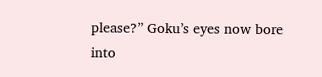please?” Goku’s eyes now bore into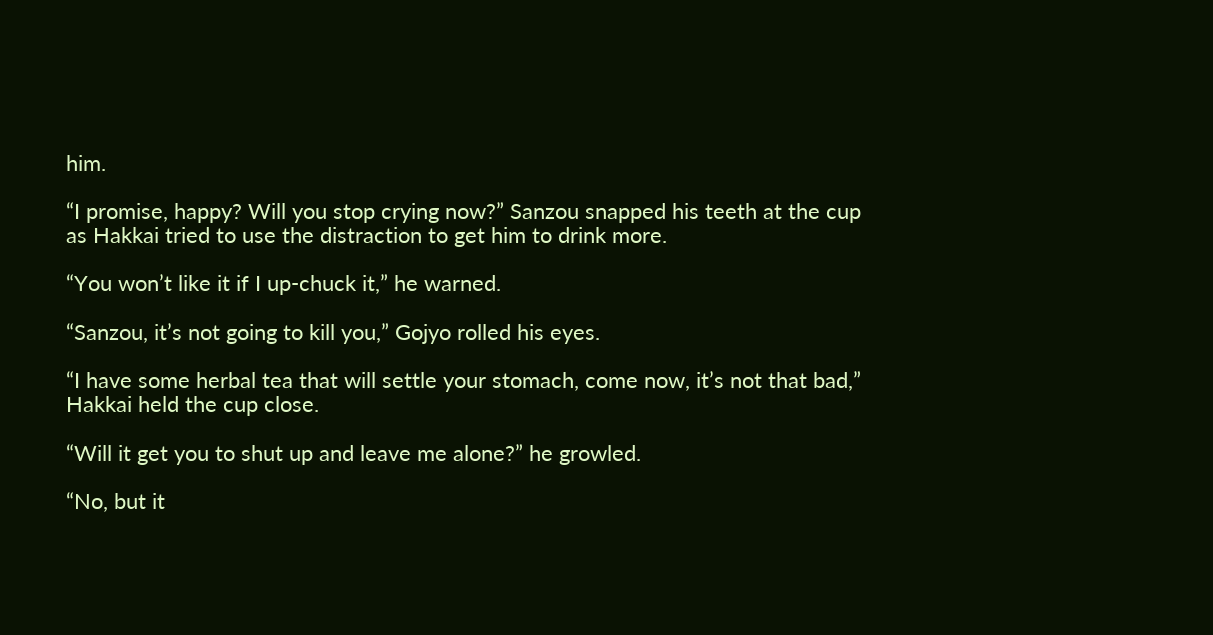him.

“I promise, happy? Will you stop crying now?” Sanzou snapped his teeth at the cup as Hakkai tried to use the distraction to get him to drink more.

“You won’t like it if I up-chuck it,” he warned.

“Sanzou, it’s not going to kill you,” Gojyo rolled his eyes.

“I have some herbal tea that will settle your stomach, come now, it’s not that bad,” Hakkai held the cup close.

“Will it get you to shut up and leave me alone?” he growled.

“No, but it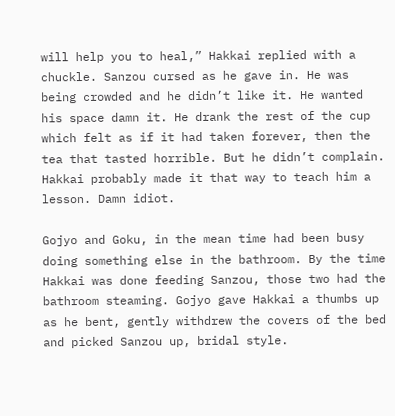will help you to heal,” Hakkai replied with a chuckle. Sanzou cursed as he gave in. He was being crowded and he didn’t like it. He wanted his space damn it. He drank the rest of the cup which felt as if it had taken forever, then the tea that tasted horrible. But he didn’t complain. Hakkai probably made it that way to teach him a lesson. Damn idiot.

Gojyo and Goku, in the mean time had been busy doing something else in the bathroom. By the time Hakkai was done feeding Sanzou, those two had the bathroom steaming. Gojyo gave Hakkai a thumbs up as he bent, gently withdrew the covers of the bed and picked Sanzou up, bridal style.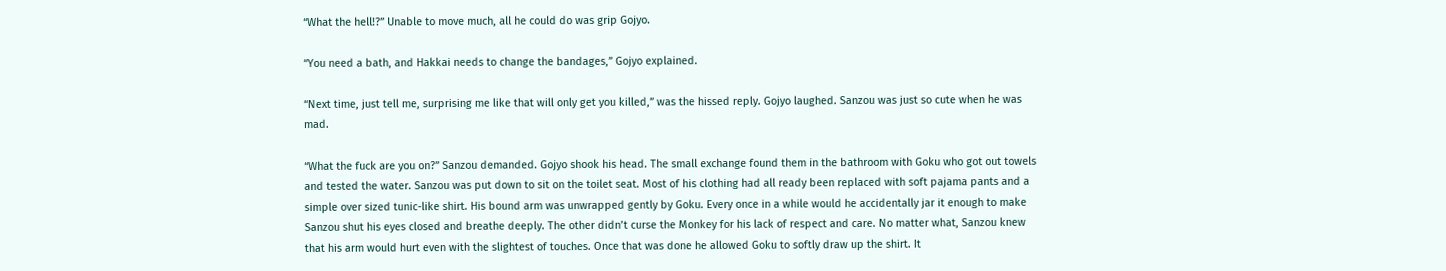“What the hell!?” Unable to move much, all he could do was grip Gojyo.

“You need a bath, and Hakkai needs to change the bandages,” Gojyo explained.

“Next time, just tell me, surprising me like that will only get you killed,” was the hissed reply. Gojyo laughed. Sanzou was just so cute when he was mad.

“What the fuck are you on?” Sanzou demanded. Gojyo shook his head. The small exchange found them in the bathroom with Goku who got out towels and tested the water. Sanzou was put down to sit on the toilet seat. Most of his clothing had all ready been replaced with soft pajama pants and a simple over sized tunic-like shirt. His bound arm was unwrapped gently by Goku. Every once in a while would he accidentally jar it enough to make Sanzou shut his eyes closed and breathe deeply. The other didn’t curse the Monkey for his lack of respect and care. No matter what, Sanzou knew that his arm would hurt even with the slightest of touches. Once that was done he allowed Goku to softly draw up the shirt. It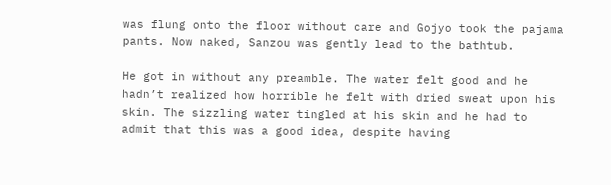was flung onto the floor without care and Gojyo took the pajama pants. Now naked, Sanzou was gently lead to the bathtub.

He got in without any preamble. The water felt good and he hadn’t realized how horrible he felt with dried sweat upon his skin. The sizzling water tingled at his skin and he had to admit that this was a good idea, despite having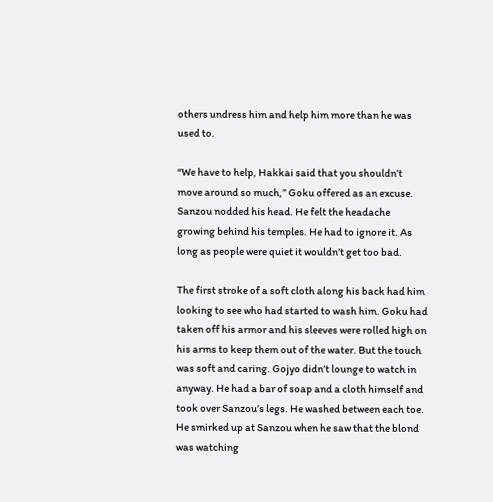others undress him and help him more than he was used to.

“We have to help, Hakkai said that you shouldn’t move around so much,” Goku offered as an excuse. Sanzou nodded his head. He felt the headache growing behind his temples. He had to ignore it. As long as people were quiet it wouldn’t get too bad.

The first stroke of a soft cloth along his back had him looking to see who had started to wash him. Goku had taken off his armor and his sleeves were rolled high on his arms to keep them out of the water. But the touch was soft and caring. Gojyo didn’t lounge to watch in anyway. He had a bar of soap and a cloth himself and took over Sanzou’s legs. He washed between each toe. He smirked up at Sanzou when he saw that the blond was watching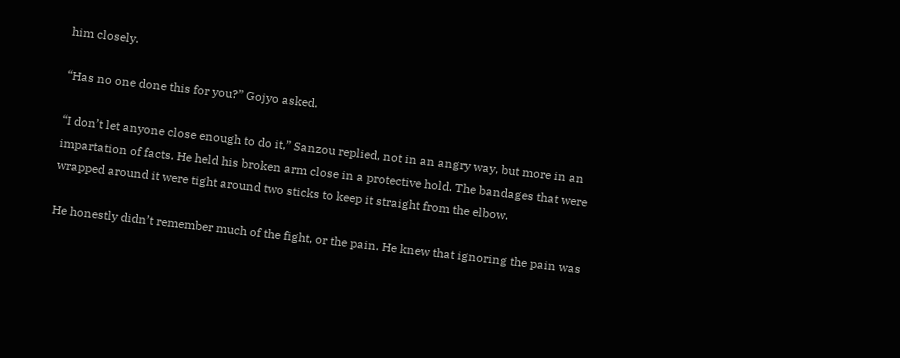him closely.

“Has no one done this for you?” Gojyo asked.

“I don’t let anyone close enough to do it,” Sanzou replied, not in an angry way, but more in an impartation of facts. He held his broken arm close in a protective hold. The bandages that were wrapped around it were tight around two sticks to keep it straight from the elbow.

He honestly didn’t remember much of the fight, or the pain. He knew that ignoring the pain was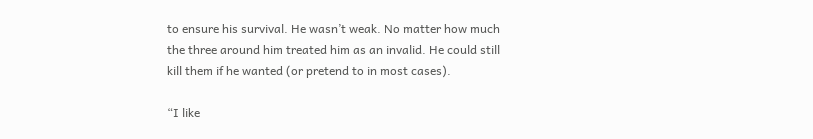to ensure his survival. He wasn’t weak. No matter how much the three around him treated him as an invalid. He could still kill them if he wanted (or pretend to in most cases).

“I like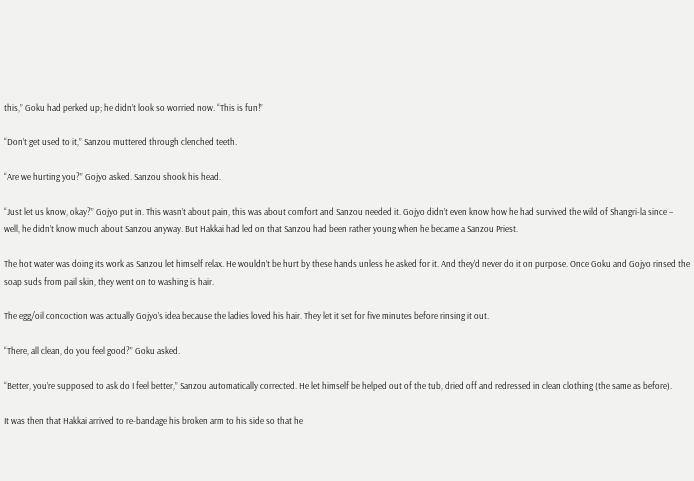this,” Goku had perked up; he didn’t look so worried now. “This is fun!”

“Don’t get used to it,” Sanzou muttered through clenched teeth.

“Are we hurting you?” Gojyo asked. Sanzou shook his head.

“Just let us know, okay?” Gojyo put in. This wasn’t about pain, this was about comfort and Sanzou needed it. Gojyo didn’t even know how he had survived the wild of Shangri-la since – well, he didn’t know much about Sanzou anyway. But Hakkai had led on that Sanzou had been rather young when he became a Sanzou Priest.

The hot water was doing its work as Sanzou let himself relax. He wouldn’t be hurt by these hands unless he asked for it. And they’d never do it on purpose. Once Goku and Gojyo rinsed the soap suds from pail skin, they went on to washing is hair.

The egg/oil concoction was actually Gojyo’s idea because the ladies loved his hair. They let it set for five minutes before rinsing it out.

“There, all clean, do you feel good?” Goku asked.

“Better, you’re supposed to ask do I feel better,” Sanzou automatically corrected. He let himself be helped out of the tub, dried off and redressed in clean clothing (the same as before).

It was then that Hakkai arrived to re-bandage his broken arm to his side so that he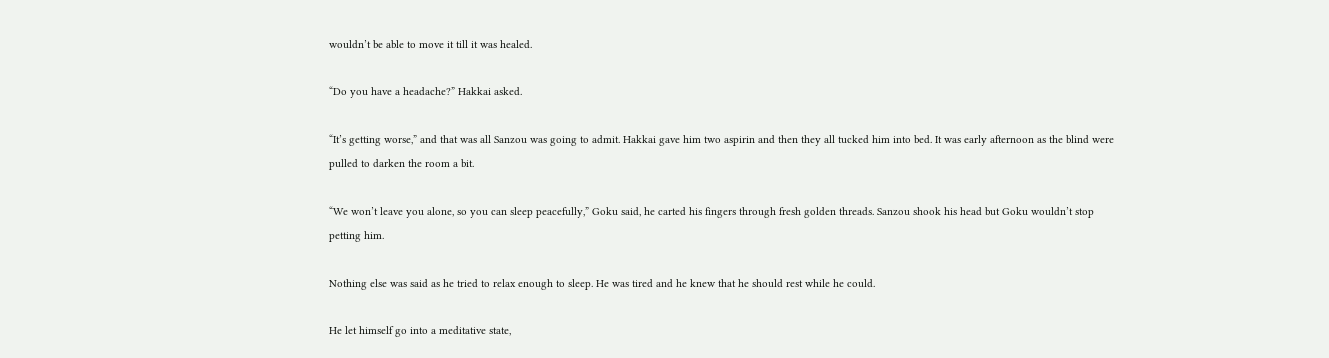wouldn’t be able to move it till it was healed.

“Do you have a headache?” Hakkai asked.

“It’s getting worse,” and that was all Sanzou was going to admit. Hakkai gave him two aspirin and then they all tucked him into bed. It was early afternoon as the blind were pulled to darken the room a bit.

“We won’t leave you alone, so you can sleep peacefully,” Goku said, he carted his fingers through fresh golden threads. Sanzou shook his head but Goku wouldn’t stop petting him.

Nothing else was said as he tried to relax enough to sleep. He was tired and he knew that he should rest while he could.

He let himself go into a meditative state,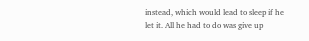instead, which would lead to sleep if he let it. All he had to do was give up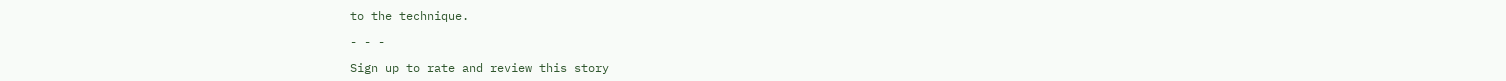to the technique.

- - -

Sign up to rate and review this story